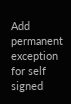Add permanent exception for self signed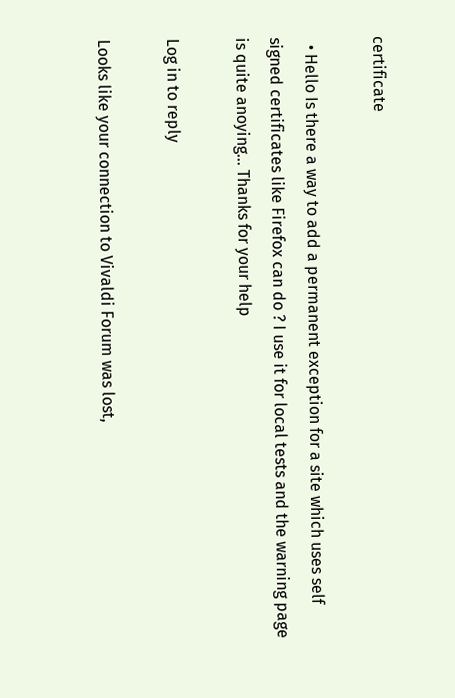certificate

  • Hello Is there a way to add a permanent exception for a site which uses self signed certificates like Firefox can do ? I use it for local tests and the warning page is quite anoying... Thanks for your help

Log in to reply

Looks like your connection to Vivaldi Forum was lost,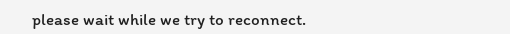please wait while we try to reconnect.